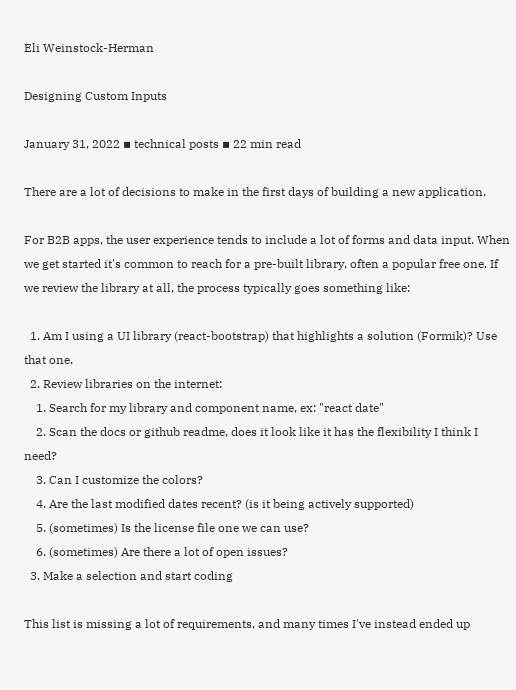Eli Weinstock-Herman

Designing Custom Inputs

January 31, 2022 ▪ technical posts ▪ 22 min read

There are a lot of decisions to make in the first days of building a new application.

For B2B apps, the user experience tends to include a lot of forms and data input. When we get started it's common to reach for a pre-built library, often a popular free one. If we review the library at all, the process typically goes something like:

  1. Am I using a UI library (react-bootstrap) that highlights a solution (Formik)? Use that one.
  2. Review libraries on the internet:
    1. Search for my library and component name, ex: "react date"
    2. Scan the docs or github readme, does it look like it has the flexibility I think I need?
    3. Can I customize the colors?
    4. Are the last modified dates recent? (is it being actively supported)
    5. (sometimes) Is the license file one we can use?
    6. (sometimes) Are there a lot of open issues?
  3. Make a selection and start coding

This list is missing a lot of requirements, and many times I've instead ended up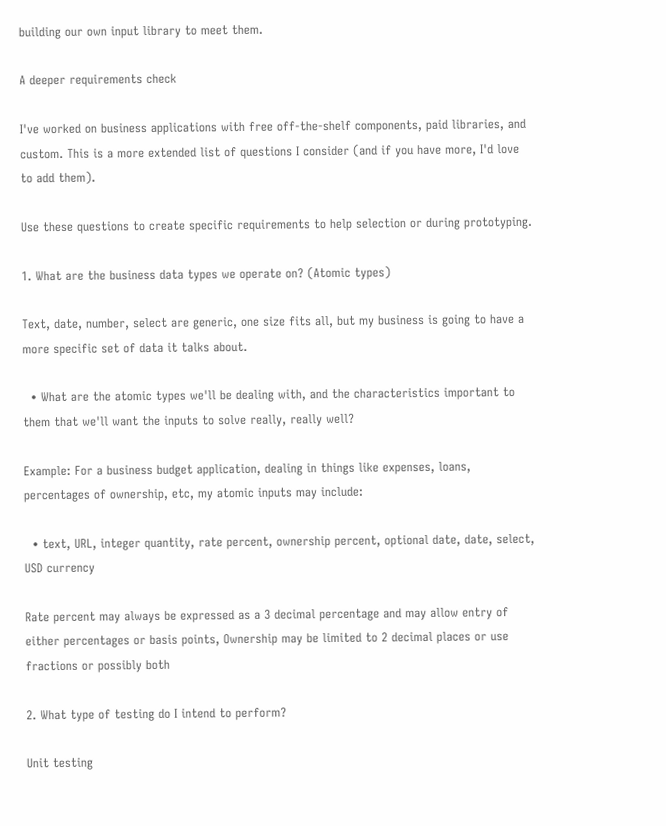building our own input library to meet them.

A deeper requirements check

I've worked on business applications with free off-the-shelf components, paid libraries, and custom. This is a more extended list of questions I consider (and if you have more, I'd love to add them).

Use these questions to create specific requirements to help selection or during prototyping.

1. What are the business data types we operate on? (Atomic types)

Text, date, number, select are generic, one size fits all, but my business is going to have a more specific set of data it talks about.

  • What are the atomic types we'll be dealing with, and the characteristics important to them that we'll want the inputs to solve really, really well?

Example: For a business budget application, dealing in things like expenses, loans, percentages of ownership, etc, my atomic inputs may include:

  • text, URL, integer quantity, rate percent, ownership percent, optional date, date, select, USD currency

Rate percent may always be expressed as a 3 decimal percentage and may allow entry of either percentages or basis points, Ownership may be limited to 2 decimal places or use fractions or possibly both

2. What type of testing do I intend to perform?

Unit testing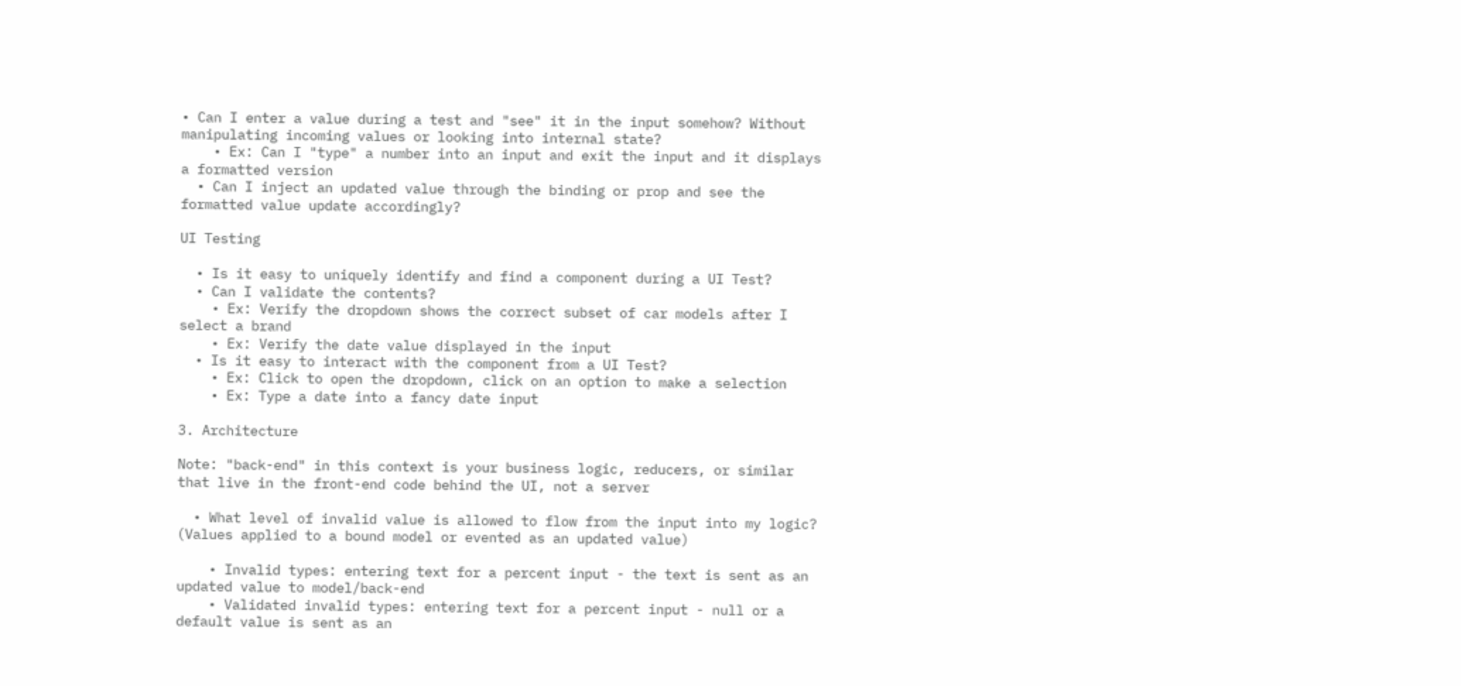• Can I enter a value during a test and "see" it in the input somehow? Without manipulating incoming values or looking into internal state?
    • Ex: Can I "type" a number into an input and exit the input and it displays a formatted version
  • Can I inject an updated value through the binding or prop and see the formatted value update accordingly?

UI Testing

  • Is it easy to uniquely identify and find a component during a UI Test?
  • Can I validate the contents?
    • Ex: Verify the dropdown shows the correct subset of car models after I select a brand
    • Ex: Verify the date value displayed in the input
  • Is it easy to interact with the component from a UI Test?
    • Ex: Click to open the dropdown, click on an option to make a selection
    • Ex: Type a date into a fancy date input

3. Architecture

Note: "back-end" in this context is your business logic, reducers, or similar that live in the front-end code behind the UI, not a server

  • What level of invalid value is allowed to flow from the input into my logic? (Values applied to a bound model or evented as an updated value)

    • Invalid types: entering text for a percent input - the text is sent as an updated value to model/back-end
    • Validated invalid types: entering text for a percent input - null or a default value is sent as an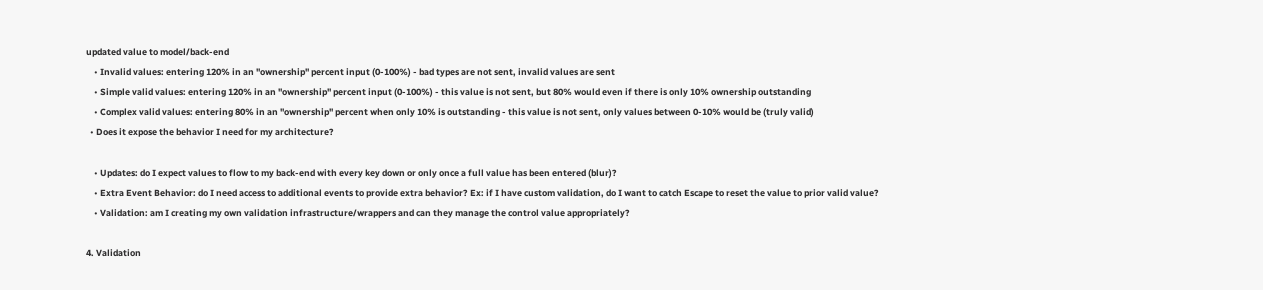updated value to model/back-end
    • Invalid values: entering 120% in an "ownership" percent input (0-100%) - bad types are not sent, invalid values are sent
    • Simple valid values: entering 120% in an "ownership" percent input (0-100%) - this value is not sent, but 80% would even if there is only 10% ownership outstanding
    • Complex valid values: entering 80% in an "ownership" percent when only 10% is outstanding - this value is not sent, only values between 0-10% would be (truly valid)
  • Does it expose the behavior I need for my architecture?

    • Updates: do I expect values to flow to my back-end with every key down or only once a full value has been entered (blur)?
    • Extra Event Behavior: do I need access to additional events to provide extra behavior? Ex: if I have custom validation, do I want to catch Escape to reset the value to prior valid value?
    • Validation: am I creating my own validation infrastructure/wrappers and can they manage the control value appropriately?

4. Validation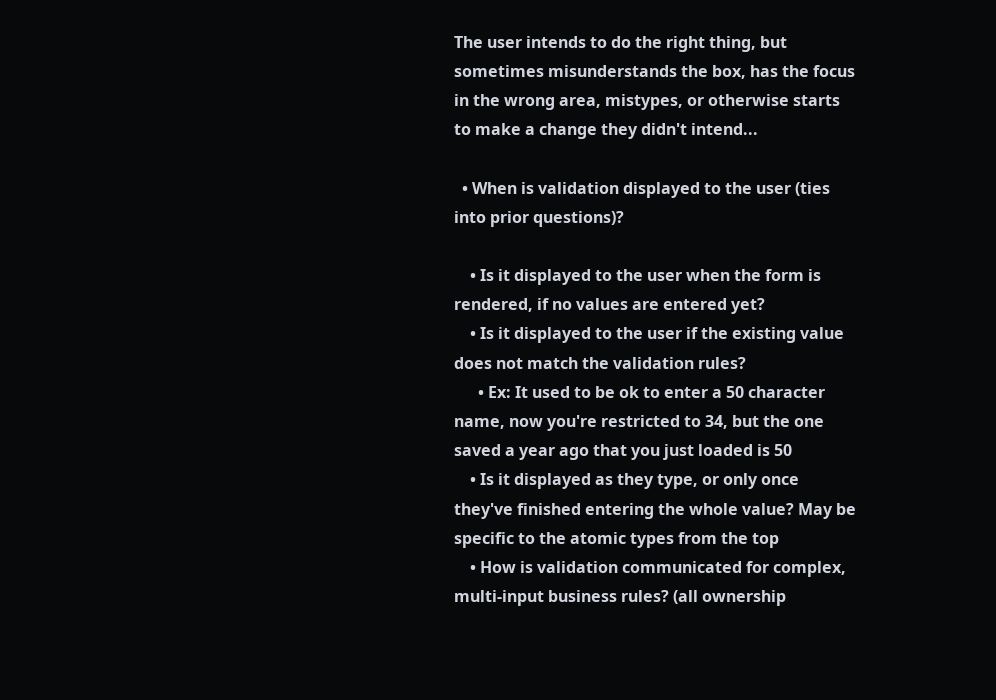The user intends to do the right thing, but sometimes misunderstands the box, has the focus in the wrong area, mistypes, or otherwise starts to make a change they didn't intend...

  • When is validation displayed to the user (ties into prior questions)?

    • Is it displayed to the user when the form is rendered, if no values are entered yet?
    • Is it displayed to the user if the existing value does not match the validation rules?
      • Ex: It used to be ok to enter a 50 character name, now you're restricted to 34, but the one saved a year ago that you just loaded is 50
    • Is it displayed as they type, or only once they've finished entering the whole value? May be specific to the atomic types from the top
    • How is validation communicated for complex, multi-input business rules? (all ownership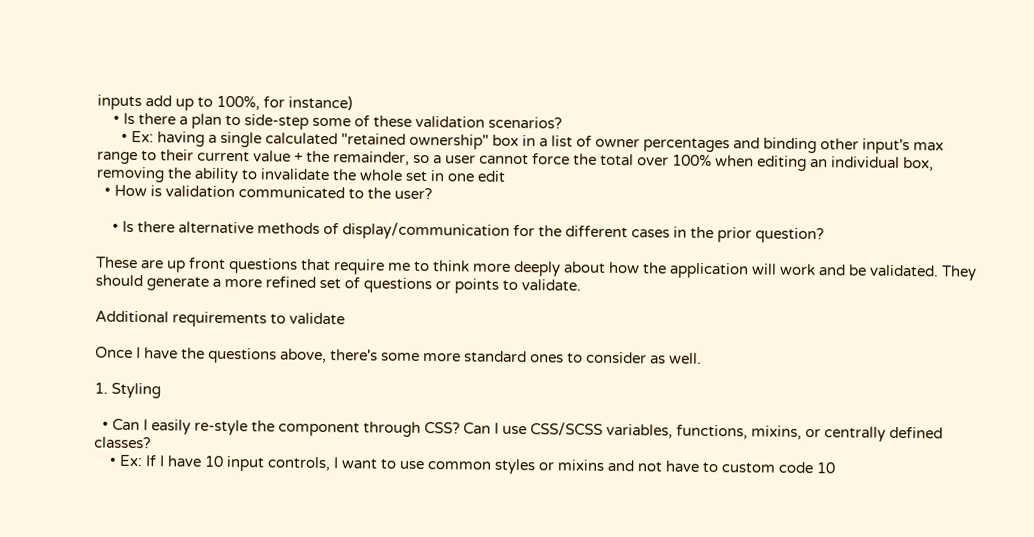inputs add up to 100%, for instance)
    • Is there a plan to side-step some of these validation scenarios?
      • Ex: having a single calculated "retained ownership" box in a list of owner percentages and binding other input's max range to their current value + the remainder, so a user cannot force the total over 100% when editing an individual box, removing the ability to invalidate the whole set in one edit
  • How is validation communicated to the user?

    • Is there alternative methods of display/communication for the different cases in the prior question?

These are up front questions that require me to think more deeply about how the application will work and be validated. They should generate a more refined set of questions or points to validate.

Additional requirements to validate

Once I have the questions above, there's some more standard ones to consider as well.

1. Styling

  • Can I easily re-style the component through CSS? Can I use CSS/SCSS variables, functions, mixins, or centrally defined classes?
    • Ex: If I have 10 input controls, I want to use common styles or mixins and not have to custom code 10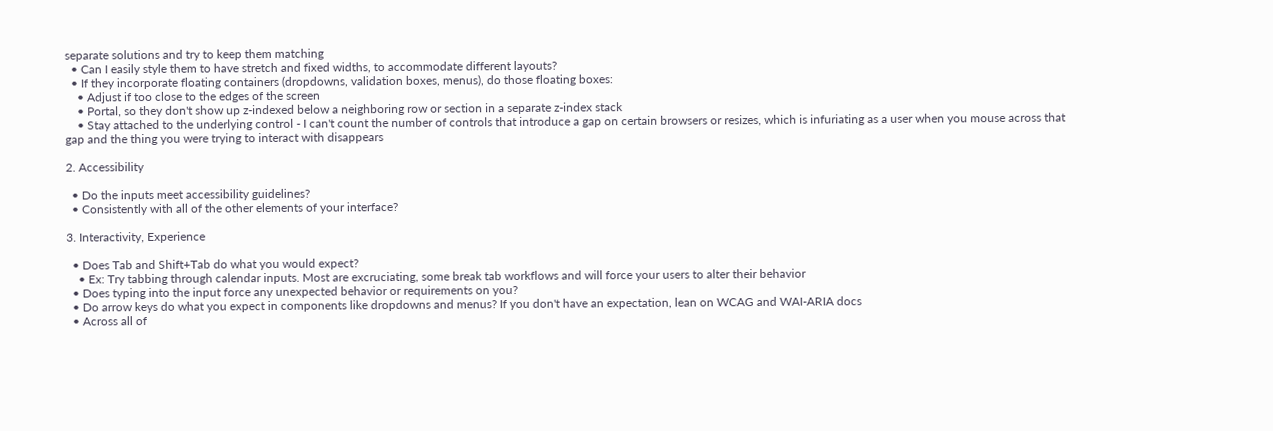separate solutions and try to keep them matching
  • Can I easily style them to have stretch and fixed widths, to accommodate different layouts?
  • If they incorporate floating containers (dropdowns, validation boxes, menus), do those floating boxes:
    • Adjust if too close to the edges of the screen
    • Portal, so they don't show up z-indexed below a neighboring row or section in a separate z-index stack
    • Stay attached to the underlying control - I can't count the number of controls that introduce a gap on certain browsers or resizes, which is infuriating as a user when you mouse across that gap and the thing you were trying to interact with disappears

2. Accessibility

  • Do the inputs meet accessibility guidelines?
  • Consistently with all of the other elements of your interface?

3. Interactivity, Experience

  • Does Tab and Shift+Tab do what you would expect?
    • Ex: Try tabbing through calendar inputs. Most are excruciating, some break tab workflows and will force your users to alter their behavior
  • Does typing into the input force any unexpected behavior or requirements on you?
  • Do arrow keys do what you expect in components like dropdowns and menus? If you don't have an expectation, lean on WCAG and WAI-ARIA docs
  • Across all of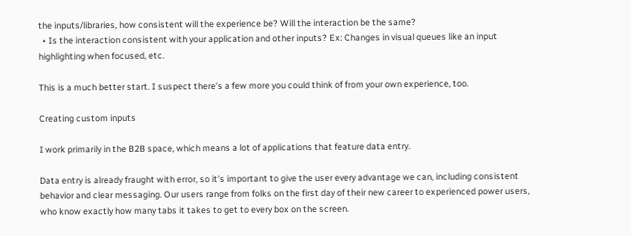the inputs/libraries, how consistent will the experience be? Will the interaction be the same?
  • Is the interaction consistent with your application and other inputs? Ex: Changes in visual queues like an input highlighting when focused, etc.

This is a much better start. I suspect there's a few more you could think of from your own experience, too.

Creating custom inputs

I work primarily in the B2B space, which means a lot of applications that feature data entry.

Data entry is already fraught with error, so it's important to give the user every advantage we can, including consistent behavior and clear messaging. Our users range from folks on the first day of their new career to experienced power users, who know exactly how many tabs it takes to get to every box on the screen.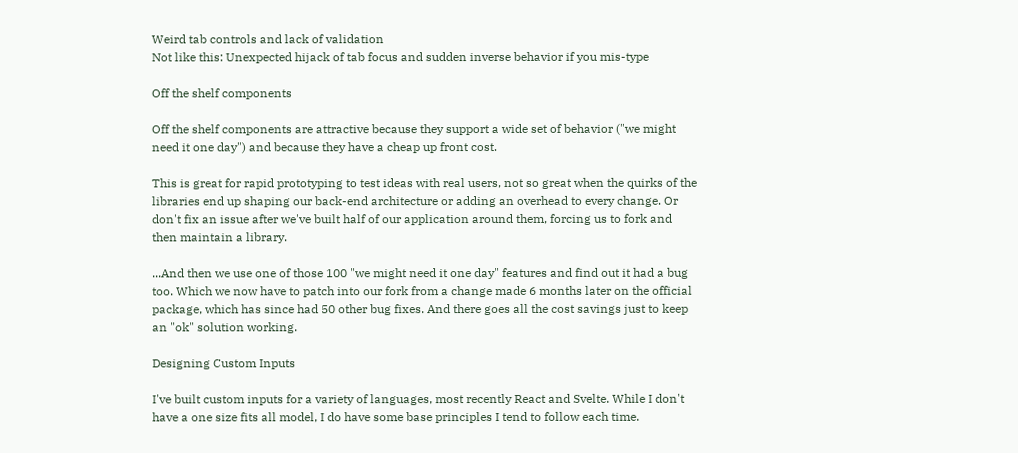Weird tab controls and lack of validation
Not like this: Unexpected hijack of tab focus and sudden inverse behavior if you mis-type

Off the shelf components

Off the shelf components are attractive because they support a wide set of behavior ("we might need it one day") and because they have a cheap up front cost.

This is great for rapid prototyping to test ideas with real users, not so great when the quirks of the libraries end up shaping our back-end architecture or adding an overhead to every change. Or don't fix an issue after we've built half of our application around them, forcing us to fork and then maintain a library.

...And then we use one of those 100 "we might need it one day" features and find out it had a bug too. Which we now have to patch into our fork from a change made 6 months later on the official package, which has since had 50 other bug fixes. And there goes all the cost savings just to keep an "ok" solution working.

Designing Custom Inputs

I've built custom inputs for a variety of languages, most recently React and Svelte. While I don't have a one size fits all model, I do have some base principles I tend to follow each time.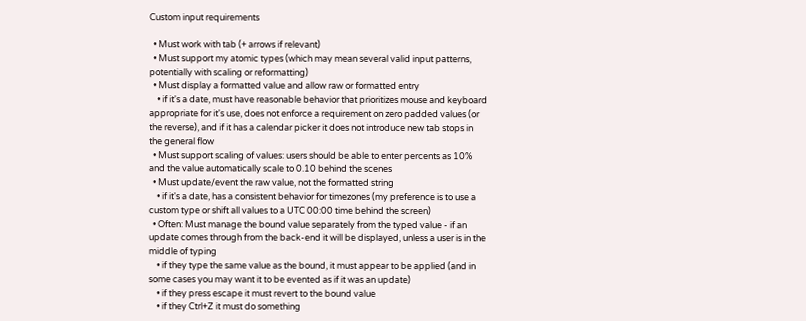Custom input requirements

  • Must work with tab (+ arrows if relevant)
  • Must support my atomic types (which may mean several valid input patterns, potentially with scaling or reformatting)
  • Must display a formatted value and allow raw or formatted entry
    • if it's a date, must have reasonable behavior that prioritizes mouse and keyboard appropriate for it's use, does not enforce a requirement on zero padded values (or the reverse), and if it has a calendar picker it does not introduce new tab stops in the general flow
  • Must support scaling of values: users should be able to enter percents as 10% and the value automatically scale to 0.10 behind the scenes
  • Must update/event the raw value, not the formatted string
    • if it's a date, has a consistent behavior for timezones (my preference is to use a custom type or shift all values to a UTC 00:00 time behind the screen)
  • Often: Must manage the bound value separately from the typed value - if an update comes through from the back-end it will be displayed, unless a user is in the middle of typing
    • if they type the same value as the bound, it must appear to be applied (and in some cases you may want it to be evented as if it was an update)
    • if they press escape it must revert to the bound value
    • if they Ctrl+Z it must do something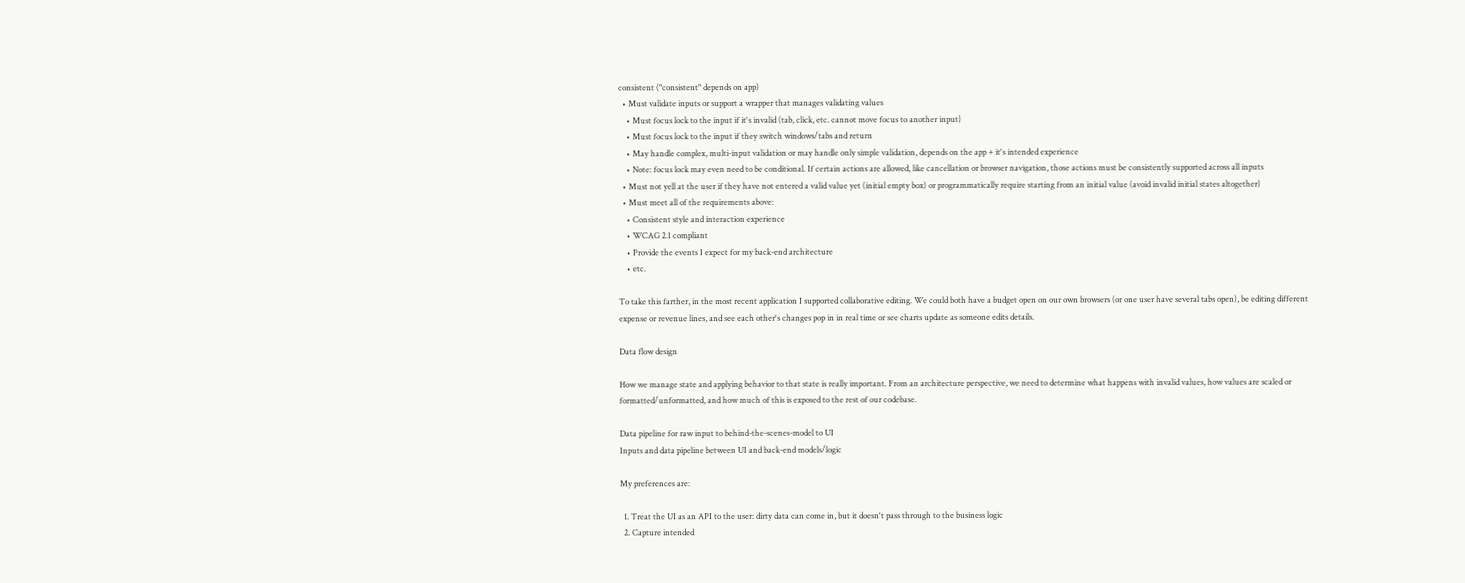consistent ("consistent" depends on app)
  • Must validate inputs or support a wrapper that manages validating values
    • Must focus lock to the input if it's invalid (tab, click, etc. cannot move focus to another input)
    • Must focus lock to the input if they switch windows/tabs and return
    • May handle complex, multi-input validation or may handle only simple validation, depends on the app + it's intended experience
    • Note: focus lock may even need to be conditional. If certain actions are allowed, like cancellation or browser navigation, those actions must be consistently supported across all inputs
  • Must not yell at the user if they have not entered a valid value yet (initial empty box) or programmatically require starting from an initial value (avoid invalid initial states altogether)
  • Must meet all of the requirements above:
    • Consistent style and interaction experience
    • WCAG 2.1 compliant
    • Provide the events I expect for my back-end architecture
    • etc.

To take this farther, in the most recent application I supported collaborative editing. We could both have a budget open on our own browsers (or one user have several tabs open), be editing different expense or revenue lines, and see each other's changes pop in in real time or see charts update as someone edits details.

Data flow design

How we manage state and applying behavior to that state is really important. From an architecture perspective, we need to determine what happens with invalid values, how values are scaled or formatted/unformatted, and how much of this is exposed to the rest of our codebase.

Data pipeline for raw input to behind-the-scenes-model to UI
Inputs and data pipeline between UI and back-end models/logic

My preferences are:

  1. Treat the UI as an API to the user: dirty data can come in, but it doesn't pass through to the business logic
  2. Capture intended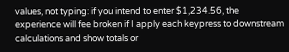values, not typing: if you intend to enter $1,234.56, the experience will fee broken if I apply each keypress to downstream calculations and show totals or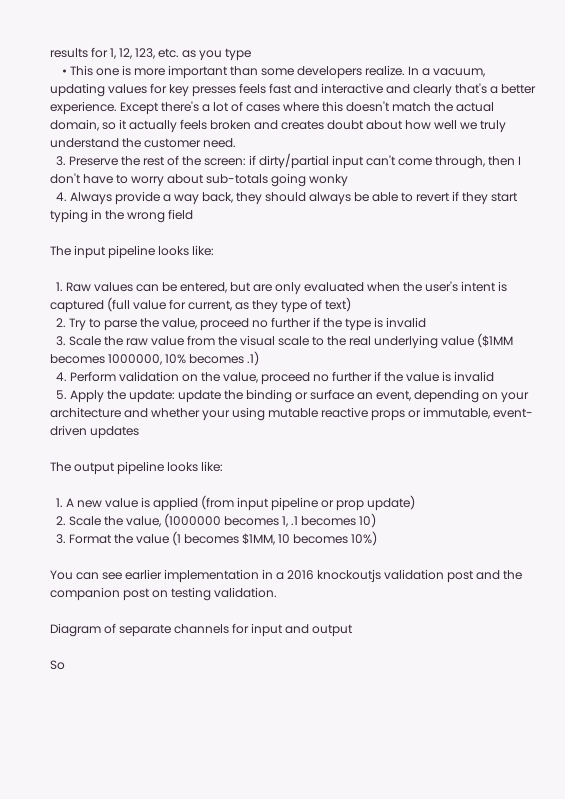results for 1, 12, 123, etc. as you type
    • This one is more important than some developers realize. In a vacuum, updating values for key presses feels fast and interactive and clearly that's a better experience. Except there's a lot of cases where this doesn't match the actual domain, so it actually feels broken and creates doubt about how well we truly understand the customer need.
  3. Preserve the rest of the screen: if dirty/partial input can't come through, then I don't have to worry about sub-totals going wonky
  4. Always provide a way back, they should always be able to revert if they start typing in the wrong field

The input pipeline looks like:

  1. Raw values can be entered, but are only evaluated when the user's intent is captured (full value for current, as they type of text)
  2. Try to parse the value, proceed no further if the type is invalid
  3. Scale the raw value from the visual scale to the real underlying value ($1MM becomes 1000000, 10% becomes .1)
  4. Perform validation on the value, proceed no further if the value is invalid
  5. Apply the update: update the binding or surface an event, depending on your architecture and whether your using mutable reactive props or immutable, event-driven updates

The output pipeline looks like:

  1. A new value is applied (from input pipeline or prop update)
  2. Scale the value, (1000000 becomes 1, .1 becomes 10)
  3. Format the value (1 becomes $1MM, 10 becomes 10%)

You can see earlier implementation in a 2016 knockoutjs validation post and the companion post on testing validation.

Diagram of separate channels for input and output

So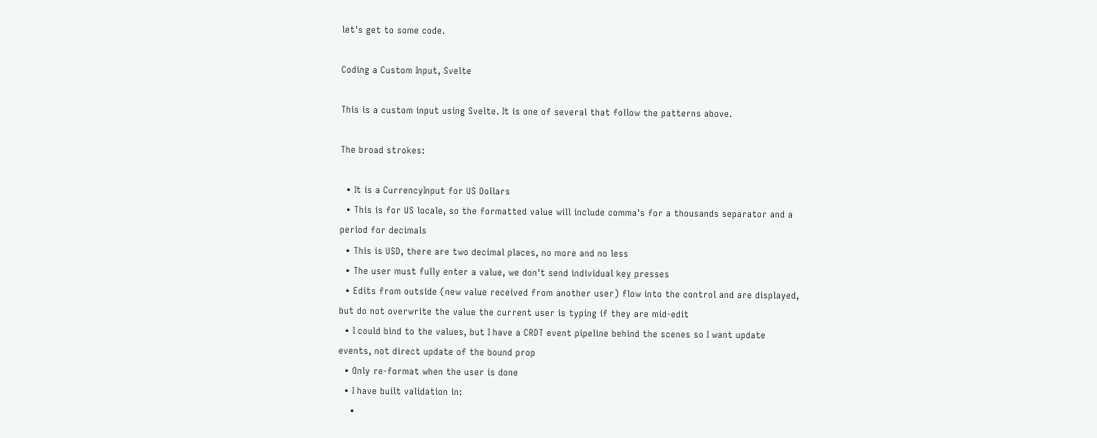let's get to some code.

Coding a Custom Input, Svelte

This is a custom input using Svelte. It is one of several that follow the patterns above.

The broad strokes:

  • It is a CurrencyInput for US Dollars
  • This is for US locale, so the formatted value will include comma's for a thousands separator and a period for decimals
  • This is USD, there are two decimal places, no more and no less
  • The user must fully enter a value, we don't send individual key presses
  • Edits from outside (new value received from another user) flow into the control and are displayed, but do not overwrite the value the current user is typing if they are mid-edit
  • I could bind to the values, but I have a CRDT event pipeline behind the scenes so I want update events, not direct update of the bound prop
  • Only re-format when the user is done
  • I have built validation in:
    •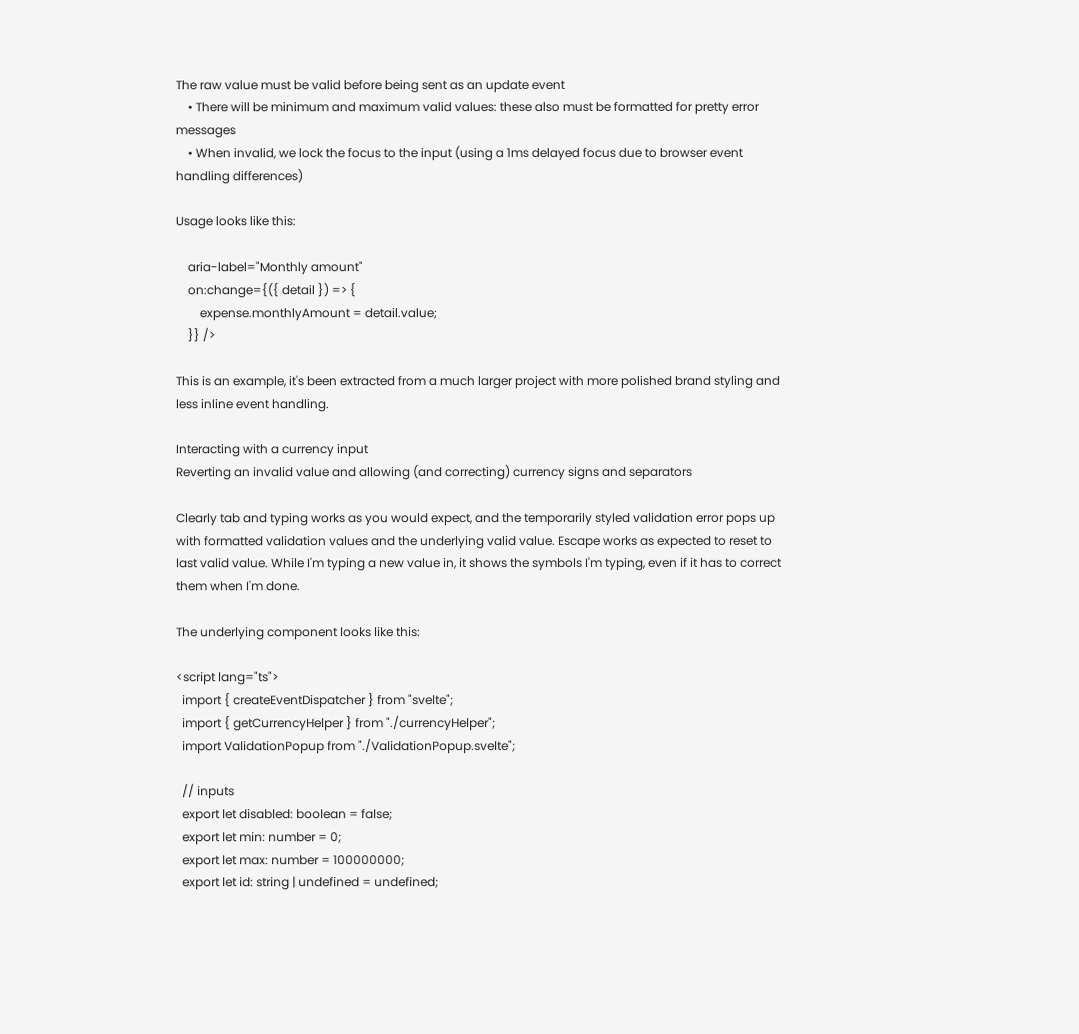The raw value must be valid before being sent as an update event
    • There will be minimum and maximum valid values: these also must be formatted for pretty error messages
    • When invalid, we lock the focus to the input (using a 1ms delayed focus due to browser event handling differences)

Usage looks like this:

    aria-label="Monthly amount"
    on:change={({ detail }) => {
        expense.monthlyAmount = detail.value;
    }} />

This is an example, it's been extracted from a much larger project with more polished brand styling and less inline event handling.

Interacting with a currency input
Reverting an invalid value and allowing (and correcting) currency signs and separators

Clearly tab and typing works as you would expect, and the temporarily styled validation error pops up with formatted validation values and the underlying valid value. Escape works as expected to reset to last valid value. While I'm typing a new value in, it shows the symbols I'm typing, even if it has to correct them when I'm done.

The underlying component looks like this:

<script lang="ts">
  import { createEventDispatcher } from "svelte";
  import { getCurrencyHelper } from "./currencyHelper";
  import ValidationPopup from "./ValidationPopup.svelte";

  // inputs
  export let disabled: boolean = false;
  export let min: number = 0;
  export let max: number = 100000000;
  export let id: string | undefined = undefined;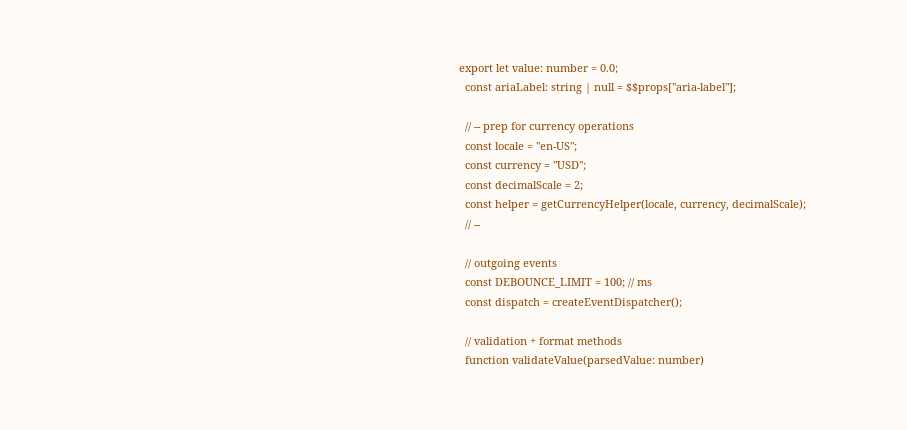export let value: number = 0.0;
  const ariaLabel: string | null = $$props["aria-label"];

  // -- prep for currency operations
  const locale = "en-US";
  const currency = "USD";
  const decimalScale = 2;
  const helper = getCurrencyHelper(locale, currency, decimalScale);
  // --

  // outgoing events
  const DEBOUNCE_LIMIT = 100; // ms
  const dispatch = createEventDispatcher();

  // validation + format methods
  function validateValue(parsedValue: number)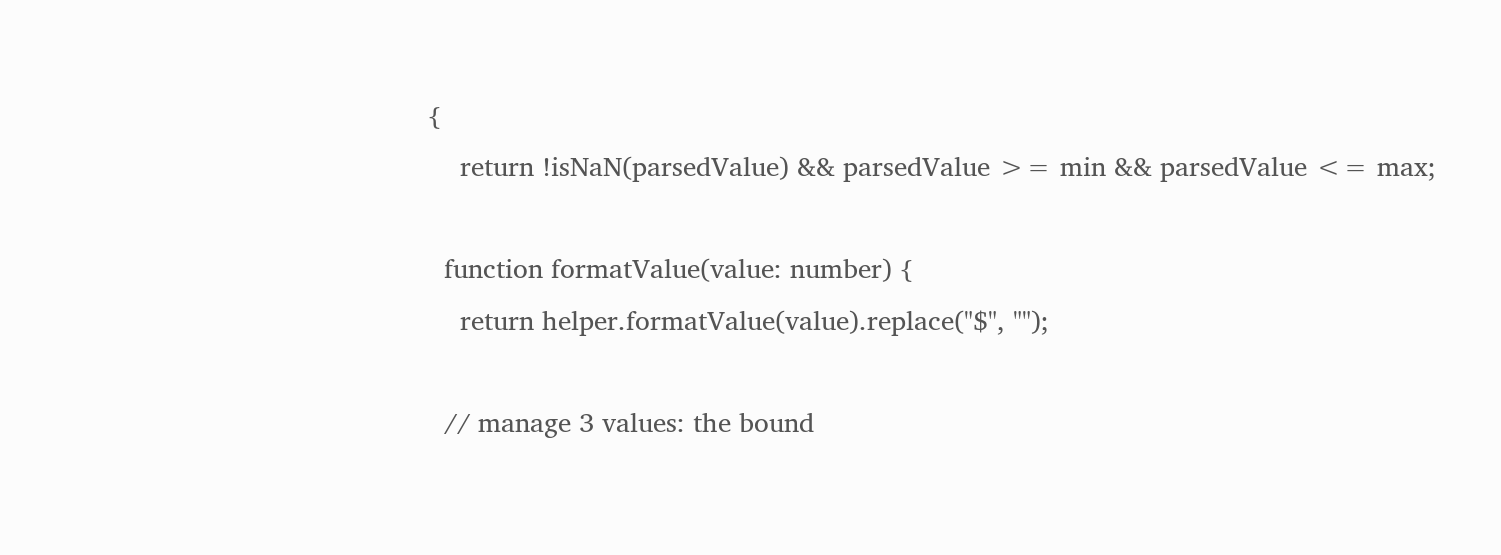{
    return !isNaN(parsedValue) && parsedValue >= min && parsedValue <= max;

  function formatValue(value: number) {
    return helper.formatValue(value).replace("$", "");

  // manage 3 values: the bound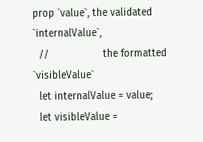prop `value`, the validated `internalValue`,
  //                  the formatted `visibleValue`
  let internalValue = value;
  let visibleValue =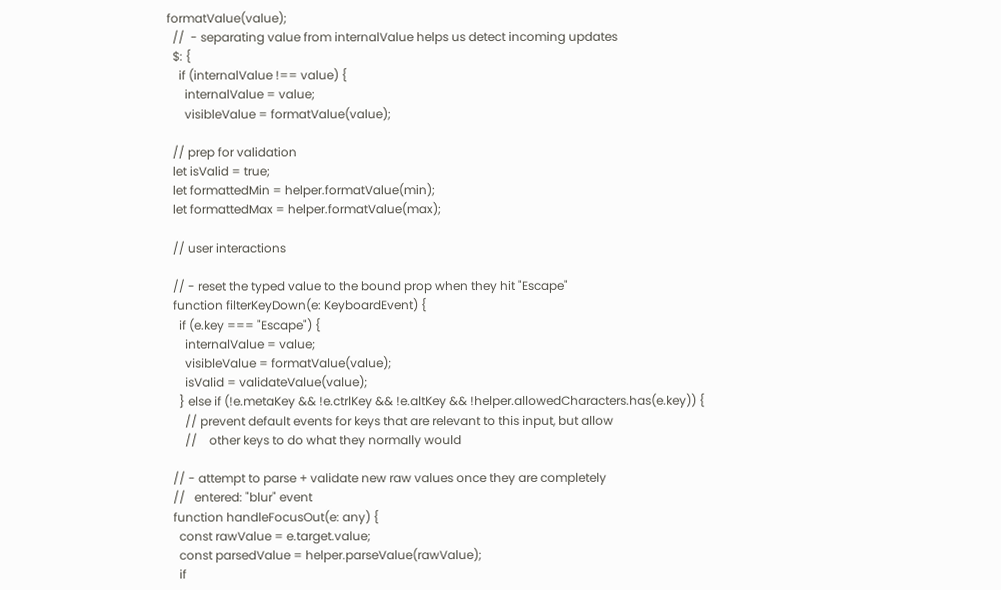formatValue(value);
  //  - separating value from internalValue helps us detect incoming updates
  $: {
    if (internalValue !== value) {
      internalValue = value;
      visibleValue = formatValue(value);

  // prep for validation
  let isValid = true;
  let formattedMin = helper.formatValue(min);
  let formattedMax = helper.formatValue(max);

  // user interactions

  // - reset the typed value to the bound prop when they hit "Escape"
  function filterKeyDown(e: KeyboardEvent) {
    if (e.key === "Escape") {
      internalValue = value;
      visibleValue = formatValue(value);
      isValid = validateValue(value);
    } else if (!e.metaKey && !e.ctrlKey && !e.altKey && !helper.allowedCharacters.has(e.key)) {
      // prevent default events for keys that are relevant to this input, but allow
      //    other keys to do what they normally would

  // - attempt to parse + validate new raw values once they are completely
  //   entered: "blur" event
  function handleFocusOut(e: any) {
    const rawValue = e.target.value;
    const parsedValue = helper.parseValue(rawValue);
    if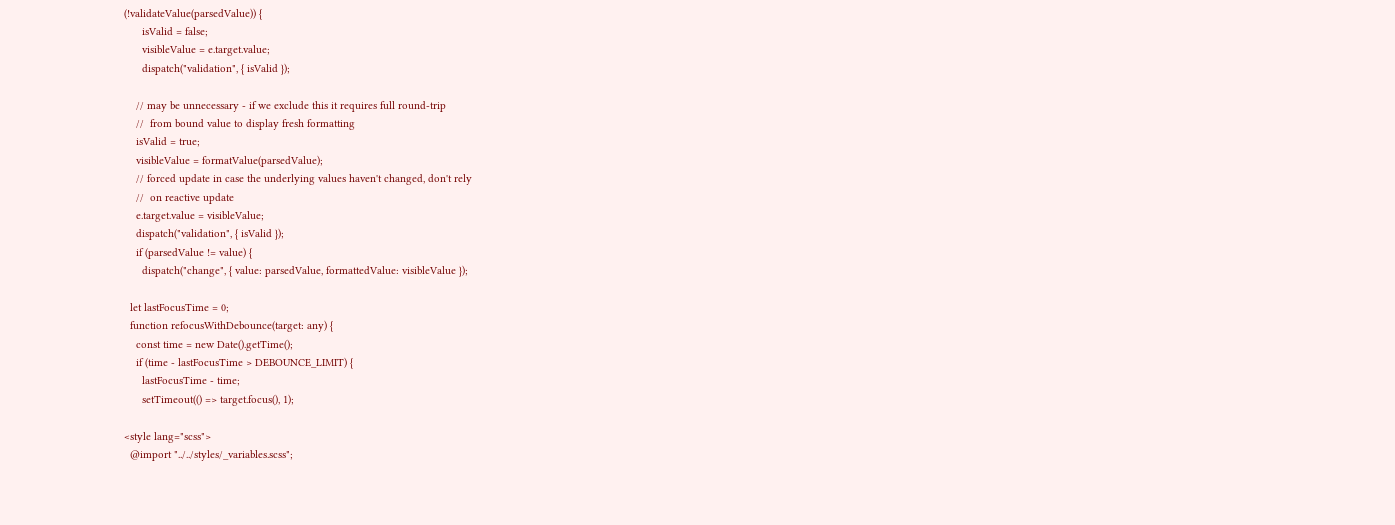(!validateValue(parsedValue)) {
      isValid = false;
      visibleValue = e.target.value;
      dispatch("validation", { isValid });

    // may be unnecessary - if we exclude this it requires full round-trip
    //  from bound value to display fresh formatting
    isValid = true;
    visibleValue = formatValue(parsedValue);
    // forced update in case the underlying values haven't changed, don't rely
    //  on reactive update
    e.target.value = visibleValue;
    dispatch("validation", { isValid });
    if (parsedValue != value) {
      dispatch("change", { value: parsedValue, formattedValue: visibleValue });

  let lastFocusTime = 0;
  function refocusWithDebounce(target: any) {
    const time = new Date().getTime();
    if (time - lastFocusTime > DEBOUNCE_LIMIT) {
      lastFocusTime - time;
      setTimeout(() => target.focus(), 1);

<style lang="scss">
  @import "../../styles/_variables.scss";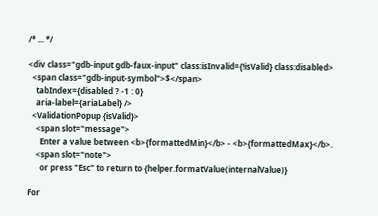/* ... */

<div class="gdb-input gdb-faux-input" class:isInvalid={!isValid} class:disabled>
  <span class="gdb-input-symbol">$</span>
    tabIndex={disabled ? -1 : 0}
    aria-label={ariaLabel} />
  <ValidationPopup {isValid}>
    <span slot="message">
      Enter a value between <b>{formattedMin}</b> - <b>{formattedMax}</b>.
    <span slot="note">
      or press "Esc" to return to {helper.formatValue(internalValue)}

For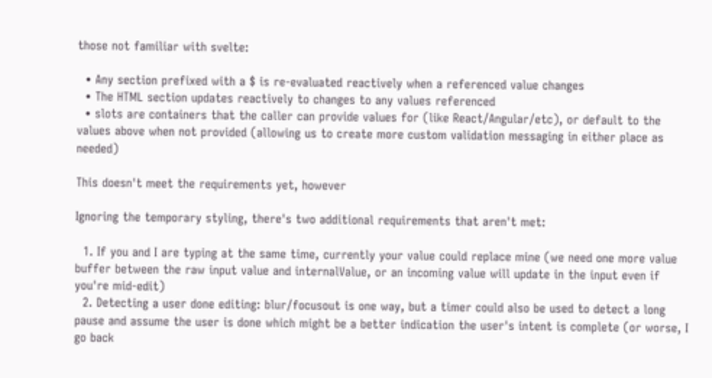those not familiar with svelte:

  • Any section prefixed with a $ is re-evaluated reactively when a referenced value changes
  • The HTML section updates reactively to changes to any values referenced
  • slots are containers that the caller can provide values for (like React/Angular/etc), or default to the values above when not provided (allowing us to create more custom validation messaging in either place as needed)

This doesn't meet the requirements yet, however

Ignoring the temporary styling, there's two additional requirements that aren't met:

  1. If you and I are typing at the same time, currently your value could replace mine (we need one more value buffer between the raw input value and internalValue, or an incoming value will update in the input even if you're mid-edit)
  2. Detecting a user done editing: blur/focusout is one way, but a timer could also be used to detect a long pause and assume the user is done which might be a better indication the user's intent is complete (or worse, I go back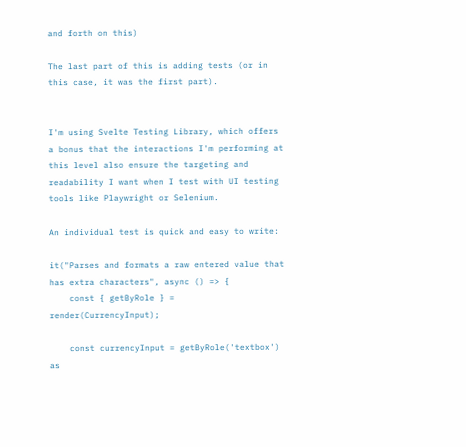and forth on this)

The last part of this is adding tests (or in this case, it was the first part).


I'm using Svelte Testing Library, which offers a bonus that the interactions I'm performing at this level also ensure the targeting and readability I want when I test with UI testing tools like Playwright or Selenium.

An individual test is quick and easy to write:

it("Parses and formats a raw entered value that has extra characters", async () => {
    const { getByRole } = render(CurrencyInput);

    const currencyInput = getByRole('textbox') as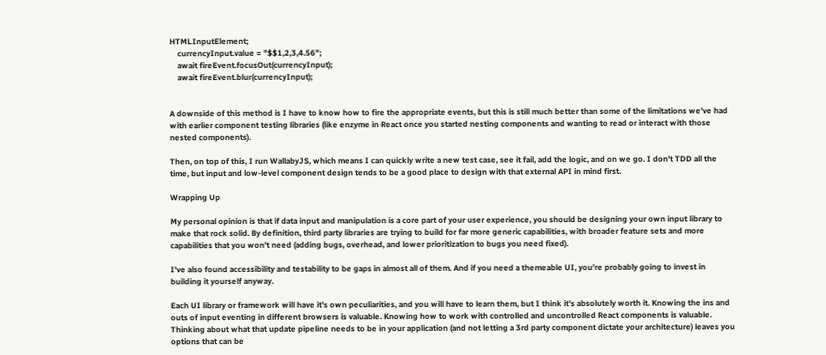HTMLInputElement;
    currencyInput.value = "$$1,2,3,4.56";
    await fireEvent.focusOut(currencyInput);
    await fireEvent.blur(currencyInput);


A downside of this method is I have to know how to fire the appropriate events, but this is still much better than some of the limitations we've had with earlier component testing libraries (like enzyme in React once you started nesting components and wanting to read or interact with those nested components).

Then, on top of this, I run WallabyJS, which means I can quickly write a new test case, see it fail, add the logic, and on we go. I don't TDD all the time, but input and low-level component design tends to be a good place to design with that external API in mind first.

Wrapping Up

My personal opinion is that if data input and manipulation is a core part of your user experience, you should be designing your own input library to make that rock solid. By definition, third party libraries are trying to build for far more generic capabilities, with broader feature sets and more capabilities that you won't need (adding bugs, overhead, and lower prioritization to bugs you need fixed).

I've also found accessibility and testability to be gaps in almost all of them. And if you need a themeable UI, you're probably going to invest in building it yourself anyway.

Each UI library or framework will have it's own peculiarities, and you will have to learn them, but I think it's absolutely worth it. Knowing the ins and outs of input eventing in different browsers is valuable. Knowing how to work with controlled and uncontrolled React components is valuable. Thinking about what that update pipeline needs to be in your application (and not letting a 3rd party component dictate your architecture) leaves you options that can be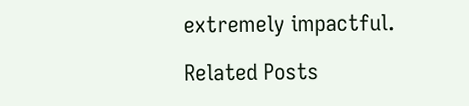extremely impactful.

Related Posts